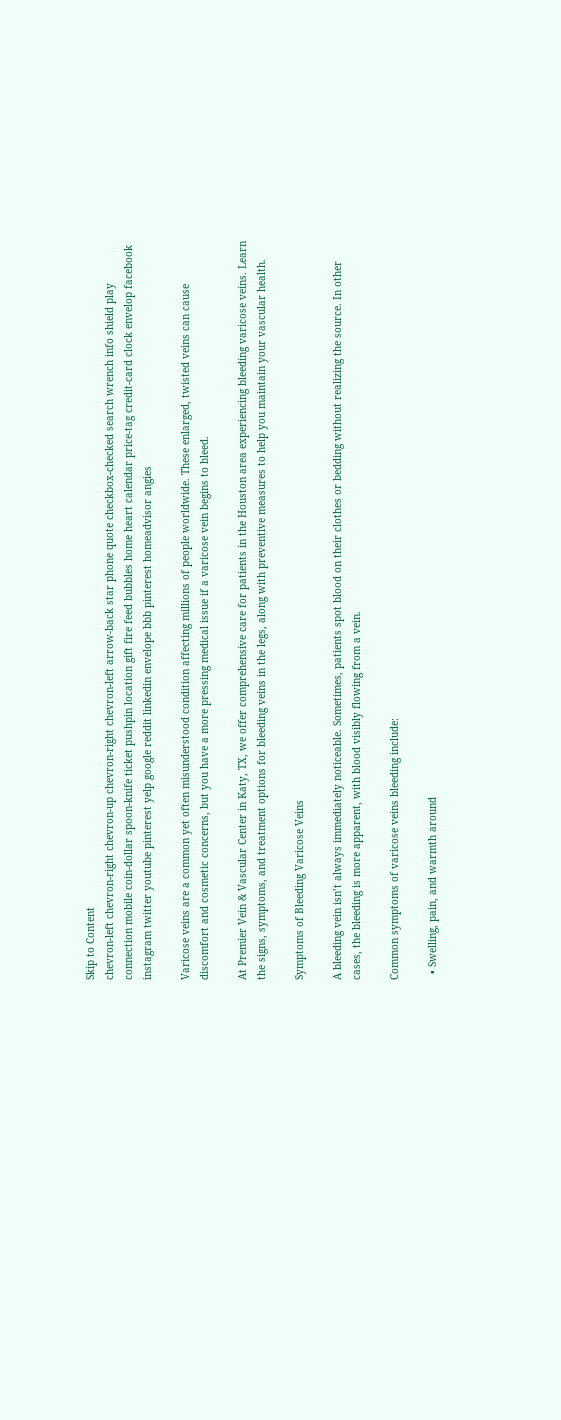Skip to Content
chevron-left chevron-right chevron-up chevron-right chevron-left arrow-back star phone quote checkbox-checked search wrench info shield play connection mobile coin-dollar spoon-knife ticket pushpin location gift fire feed bubbles home heart calendar price-tag credit-card clock envelop facebook instagram twitter youtube pinterest yelp google reddit linkedin envelope bbb pinterest homeadvisor angies

Varicose veins are a common yet often misunderstood condition affecting millions of people worldwide. These enlarged, twisted veins can cause discomfort and cosmetic concerns, but you have a more pressing medical issue if a varicose vein begins to bleed.

At Premier Vein & Vascular Center in Katy, TX, we offer comprehensive care for patients in the Houston area experiencing bleeding varicose veins. Learn the signs, symptoms, and treatment options for bleeding veins in the legs, along with preventive measures to help you maintain your vascular health.

Symptoms of Bleeding Varicose Veins

A bleeding vein isn’t always immediately noticeable. Sometimes, patients spot blood on their clothes or bedding without realizing the source. In other cases, the bleeding is more apparent, with blood visibly flowing from a vein.

Common symptoms of varicose veins bleeding include:

  • Swelling, pain, and warmth around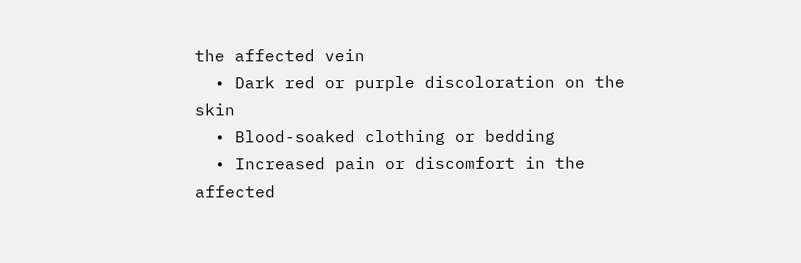the affected vein
  • Dark red or purple discoloration on the skin
  • Blood-soaked clothing or bedding
  • Increased pain or discomfort in the affected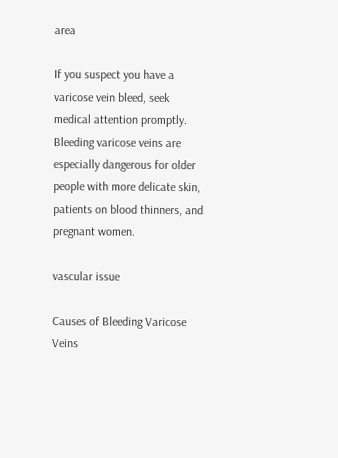area

If you suspect you have a varicose vein bleed, seek medical attention promptly. Bleeding varicose veins are especially dangerous for older people with more delicate skin, patients on blood thinners, and pregnant women.

vascular issue

Causes of Bleeding Varicose Veins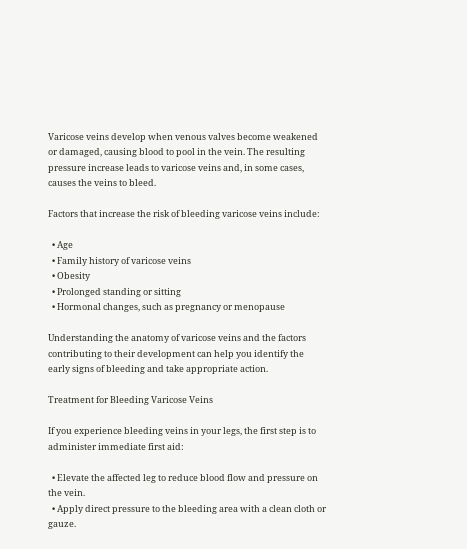Varicose veins develop when venous valves become weakened or damaged, causing blood to pool in the vein. The resulting pressure increase leads to varicose veins and, in some cases, causes the veins to bleed.

Factors that increase the risk of bleeding varicose veins include:

  • Age
  • Family history of varicose veins
  • Obesity
  • Prolonged standing or sitting
  • Hormonal changes, such as pregnancy or menopause

Understanding the anatomy of varicose veins and the factors contributing to their development can help you identify the early signs of bleeding and take appropriate action.

Treatment for Bleeding Varicose Veins

If you experience bleeding veins in your legs, the first step is to administer immediate first aid:

  • Elevate the affected leg to reduce blood flow and pressure on the vein.
  • Apply direct pressure to the bleeding area with a clean cloth or gauze.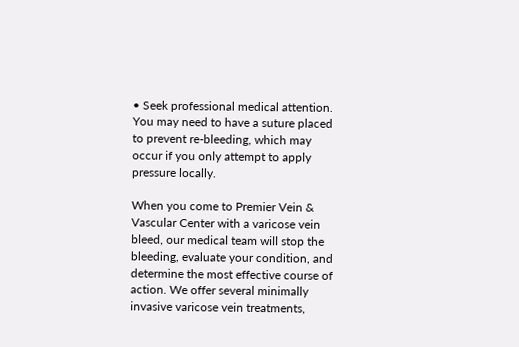• Seek professional medical attention. You may need to have a suture placed to prevent re-bleeding, which may occur if you only attempt to apply pressure locally.

When you come to Premier Vein & Vascular Center with a varicose vein bleed, our medical team will stop the bleeding, evaluate your condition, and determine the most effective course of action. We offer several minimally invasive varicose vein treatments,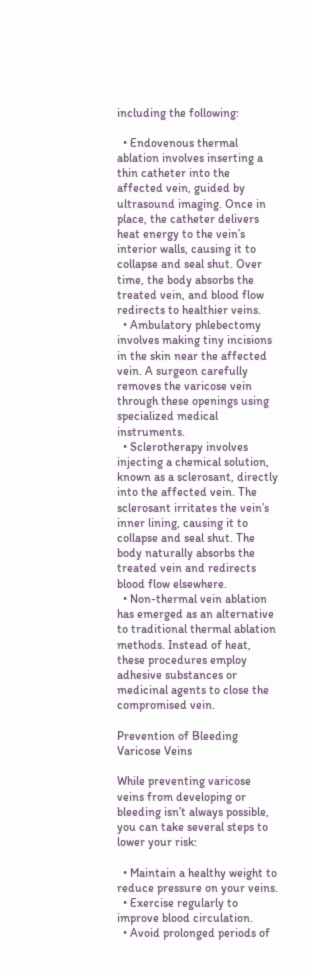including the following:

  • Endovenous thermal ablation involves inserting a thin catheter into the affected vein, guided by ultrasound imaging. Once in place, the catheter delivers heat energy to the vein’s interior walls, causing it to collapse and seal shut. Over time, the body absorbs the treated vein, and blood flow redirects to healthier veins.
  • Ambulatory phlebectomy involves making tiny incisions in the skin near the affected vein. A surgeon carefully removes the varicose vein through these openings using specialized medical instruments.
  • Sclerotherapy involves injecting a chemical solution, known as a sclerosant, directly into the affected vein. The sclerosant irritates the vein’s inner lining, causing it to collapse and seal shut. The body naturally absorbs the treated vein and redirects blood flow elsewhere.
  • Non-thermal vein ablation has emerged as an alternative to traditional thermal ablation methods. Instead of heat, these procedures employ adhesive substances or medicinal agents to close the compromised vein.

Prevention of Bleeding Varicose Veins

While preventing varicose veins from developing or bleeding isn’t always possible, you can take several steps to lower your risk:

  • Maintain a healthy weight to reduce pressure on your veins.
  • Exercise regularly to improve blood circulation.
  • Avoid prolonged periods of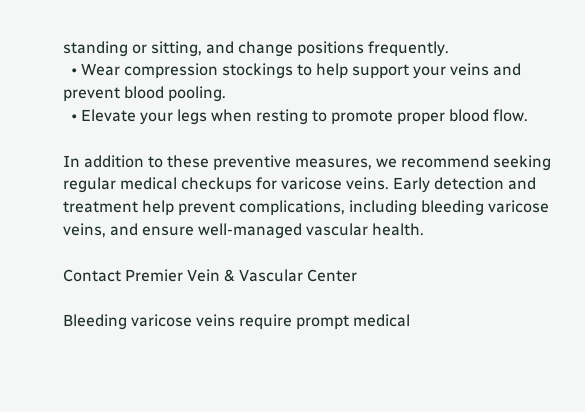standing or sitting, and change positions frequently.
  • Wear compression stockings to help support your veins and prevent blood pooling.
  • Elevate your legs when resting to promote proper blood flow.

In addition to these preventive measures, we recommend seeking regular medical checkups for varicose veins. Early detection and treatment help prevent complications, including bleeding varicose veins, and ensure well-managed vascular health.

Contact Premier Vein & Vascular Center

Bleeding varicose veins require prompt medical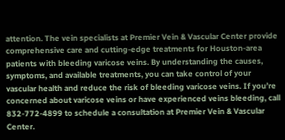attention. The vein specialists at Premier Vein & Vascular Center provide comprehensive care and cutting-edge treatments for Houston-area patients with bleeding varicose veins. By understanding the causes, symptoms, and available treatments, you can take control of your vascular health and reduce the risk of bleeding varicose veins. If you’re concerned about varicose veins or have experienced veins bleeding, call 832-772-4899 to schedule a consultation at Premier Vein & Vascular Center.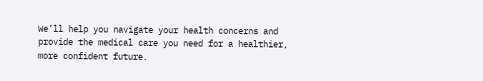We’ll help you navigate your health concerns and provide the medical care you need for a healthier, more confident future.